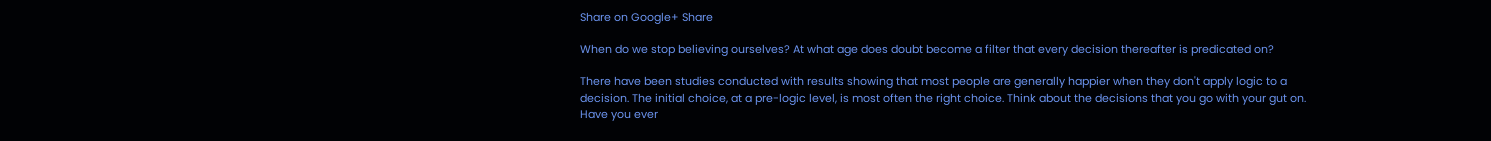Share on Google+ Share

When do we stop believing ourselves? At what age does doubt become a filter that every decision thereafter is predicated on?

There have been studies conducted with results showing that most people are generally happier when they don't apply logic to a decision. The initial choice, at a pre-logic level, is most often the right choice. Think about the decisions that you go with your gut on. Have you ever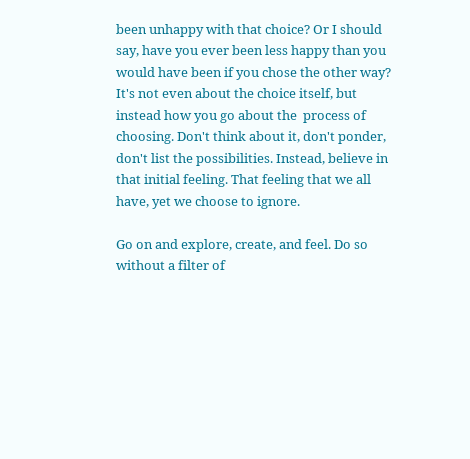been unhappy with that choice? Or I should say, have you ever been less happy than you would have been if you chose the other way? It's not even about the choice itself, but instead how you go about the  process of choosing. Don't think about it, don't ponder, don't list the possibilities. Instead, believe in that initial feeling. That feeling that we all have, yet we choose to ignore.

Go on and explore, create, and feel. Do so without a filter of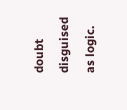doubt disguised as logic.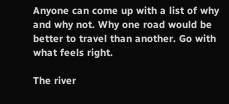Anyone can come up with a list of why and why not. Why one road would be better to travel than another. Go with what feels right.

The river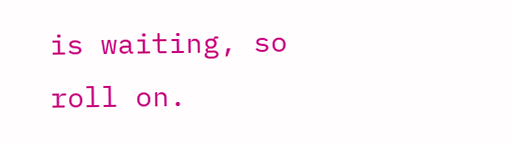is waiting, so roll on.